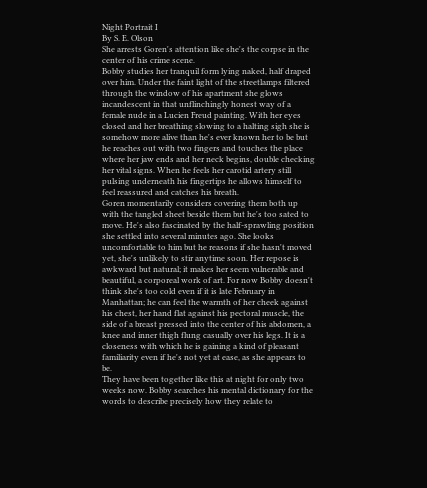Night Portrait I
By S. E. Olson
She arrests Goren's attention like she's the corpse in the center of his crime scene.
Bobby studies her tranquil form lying naked, half draped over him. Under the faint light of the streetlamps filtered through the window of his apartment she glows incandescent in that unflinchingly honest way of a female nude in a Lucien Freud painting. With her eyes closed and her breathing slowing to a halting sigh she is somehow more alive than he's ever known her to be but he reaches out with two fingers and touches the place where her jaw ends and her neck begins, double checking her vital signs. When he feels her carotid artery still pulsing underneath his fingertips he allows himself to feel reassured and catches his breath.
Goren momentarily considers covering them both up with the tangled sheet beside them but he's too sated to move. He's also fascinated by the half-sprawling position she settled into several minutes ago. She looks uncomfortable to him but he reasons if she hasn't moved yet, she's unlikely to stir anytime soon. Her repose is awkward but natural; it makes her seem vulnerable and beautiful, a corporeal work of art. For now Bobby doesn't think she's too cold even if it is late February in Manhattan; he can feel the warmth of her cheek against his chest, her hand flat against his pectoral muscle, the side of a breast pressed into the center of his abdomen, a knee and inner thigh flung casually over his legs. It is a closeness with which he is gaining a kind of pleasant familiarity even if he's not yet at ease, as she appears to be.
They have been together like this at night for only two weeks now. Bobby searches his mental dictionary for the words to describe precisely how they relate to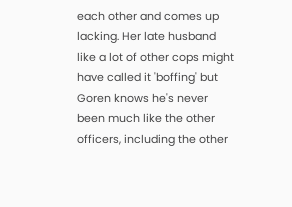each other and comes up lacking. Her late husband like a lot of other cops might have called it 'boffing' but Goren knows he's never been much like the other officers, including the other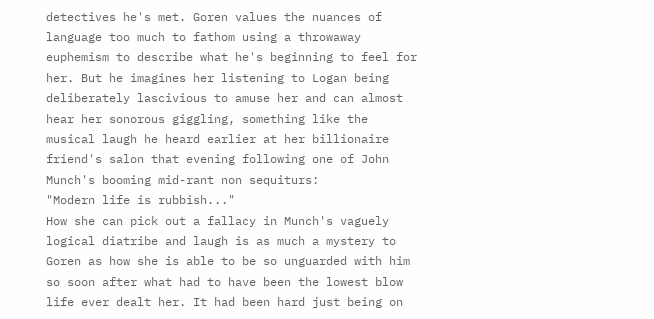detectives he's met. Goren values the nuances of language too much to fathom using a throwaway euphemism to describe what he's beginning to feel for her. But he imagines her listening to Logan being deliberately lascivious to amuse her and can almost hear her sonorous giggling, something like the musical laugh he heard earlier at her billionaire friend's salon that evening following one of John Munch's booming mid-rant non sequiturs:
"Modern life is rubbish..."
How she can pick out a fallacy in Munch's vaguely logical diatribe and laugh is as much a mystery to Goren as how she is able to be so unguarded with him so soon after what had to have been the lowest blow life ever dealt her. It had been hard just being on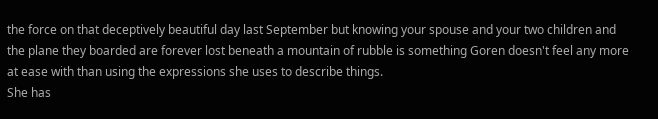the force on that deceptively beautiful day last September but knowing your spouse and your two children and the plane they boarded are forever lost beneath a mountain of rubble is something Goren doesn't feel any more at ease with than using the expressions she uses to describe things.
She has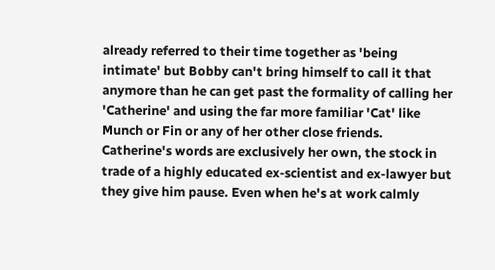already referred to their time together as 'being intimate' but Bobby can't bring himself to call it that anymore than he can get past the formality of calling her 'Catherine' and using the far more familiar 'Cat' like Munch or Fin or any of her other close friends. Catherine's words are exclusively her own, the stock in trade of a highly educated ex-scientist and ex-lawyer but they give him pause. Even when he's at work calmly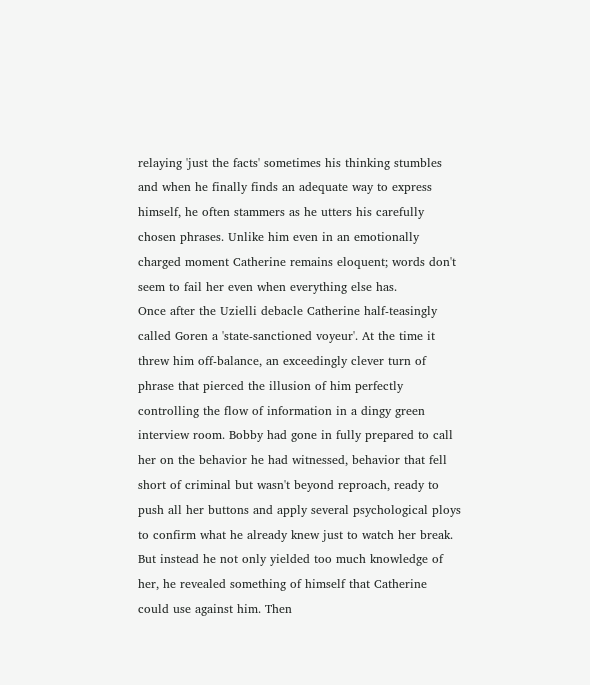relaying 'just the facts' sometimes his thinking stumbles and when he finally finds an adequate way to express himself, he often stammers as he utters his carefully chosen phrases. Unlike him even in an emotionally charged moment Catherine remains eloquent; words don't seem to fail her even when everything else has.
Once after the Uzielli debacle Catherine half-teasingly called Goren a 'state-sanctioned voyeur'. At the time it threw him off-balance, an exceedingly clever turn of phrase that pierced the illusion of him perfectly controlling the flow of information in a dingy green interview room. Bobby had gone in fully prepared to call her on the behavior he had witnessed, behavior that fell short of criminal but wasn't beyond reproach, ready to push all her buttons and apply several psychological ploys to confirm what he already knew just to watch her break. But instead he not only yielded too much knowledge of her, he revealed something of himself that Catherine could use against him. Then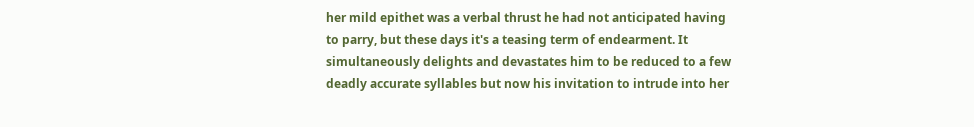her mild epithet was a verbal thrust he had not anticipated having to parry, but these days it's a teasing term of endearment. It simultaneously delights and devastates him to be reduced to a few deadly accurate syllables but now his invitation to intrude into her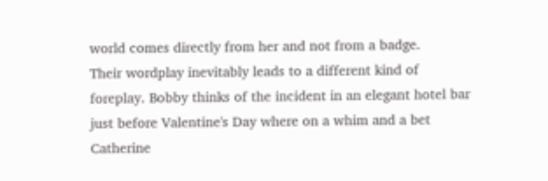world comes directly from her and not from a badge.
Their wordplay inevitably leads to a different kind of foreplay. Bobby thinks of the incident in an elegant hotel bar just before Valentine's Day where on a whim and a bet Catherine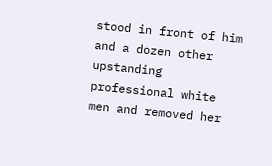stood in front of him and a dozen other upstanding professional white men and removed her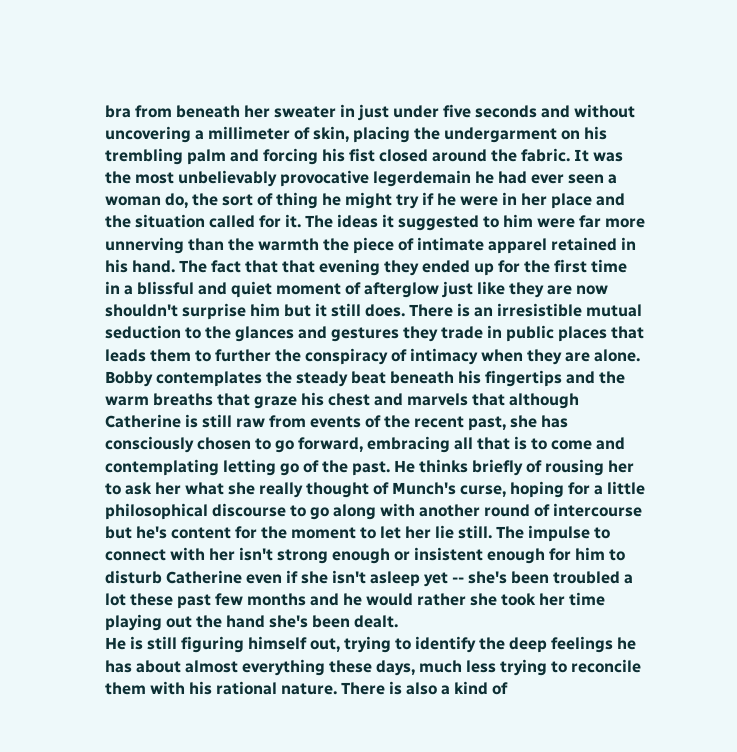bra from beneath her sweater in just under five seconds and without uncovering a millimeter of skin, placing the undergarment on his trembling palm and forcing his fist closed around the fabric. It was the most unbelievably provocative legerdemain he had ever seen a woman do, the sort of thing he might try if he were in her place and the situation called for it. The ideas it suggested to him were far more unnerving than the warmth the piece of intimate apparel retained in his hand. The fact that that evening they ended up for the first time in a blissful and quiet moment of afterglow just like they are now shouldn't surprise him but it still does. There is an irresistible mutual seduction to the glances and gestures they trade in public places that leads them to further the conspiracy of intimacy when they are alone.
Bobby contemplates the steady beat beneath his fingertips and the warm breaths that graze his chest and marvels that although Catherine is still raw from events of the recent past, she has consciously chosen to go forward, embracing all that is to come and contemplating letting go of the past. He thinks briefly of rousing her to ask her what she really thought of Munch's curse, hoping for a little philosophical discourse to go along with another round of intercourse but he's content for the moment to let her lie still. The impulse to connect with her isn't strong enough or insistent enough for him to disturb Catherine even if she isn't asleep yet -- she's been troubled a lot these past few months and he would rather she took her time playing out the hand she's been dealt.
He is still figuring himself out, trying to identify the deep feelings he has about almost everything these days, much less trying to reconcile them with his rational nature. There is also a kind of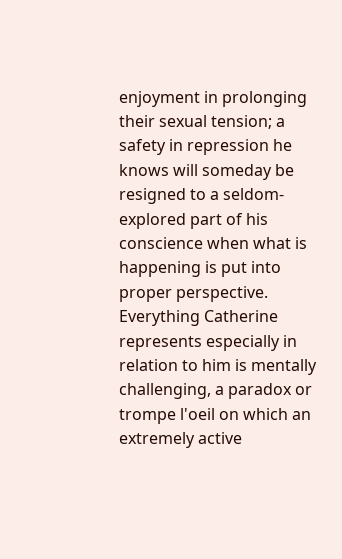enjoyment in prolonging their sexual tension; a safety in repression he knows will someday be resigned to a seldom-explored part of his conscience when what is happening is put into proper perspective. Everything Catherine represents especially in relation to him is mentally challenging, a paradox or trompe l'oeil on which an extremely active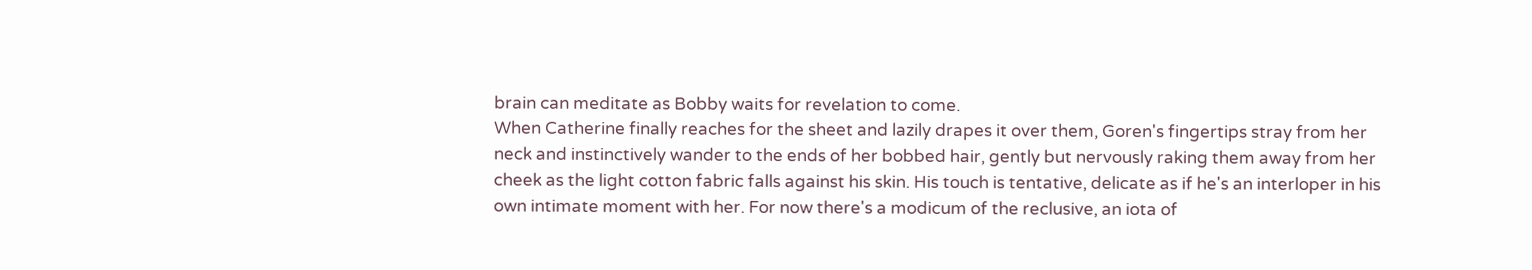brain can meditate as Bobby waits for revelation to come.
When Catherine finally reaches for the sheet and lazily drapes it over them, Goren's fingertips stray from her neck and instinctively wander to the ends of her bobbed hair, gently but nervously raking them away from her cheek as the light cotton fabric falls against his skin. His touch is tentative, delicate as if he's an interloper in his own intimate moment with her. For now there's a modicum of the reclusive, an iota of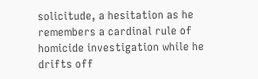solicitude, a hesitation as he remembers a cardinal rule of homicide investigation while he drifts off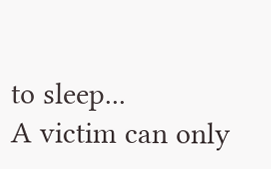to sleep...
A victim can only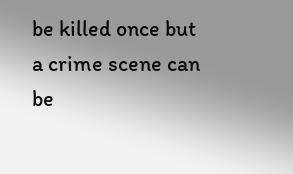be killed once but a crime scene can be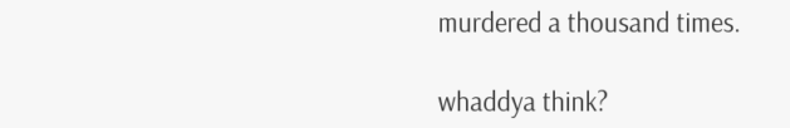murdered a thousand times.

whaddya think?